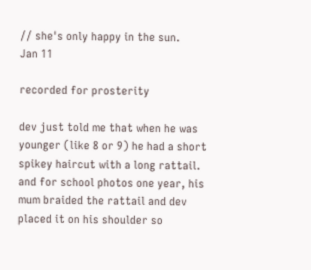// she's only happy in the sun.
Jan 11

recorded for prosterity

dev just told me that when he was younger (like 8 or 9) he had a short spikey haircut with a long rattail. and for school photos one year, his mum braided the rattail and dev placed it on his shoulder so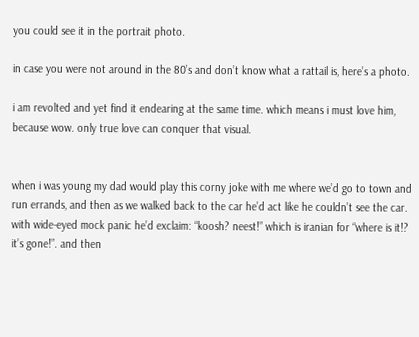you could see it in the portrait photo.

in case you were not around in the 80’s and don’t know what a rattail is, here’s a photo.

i am revolted and yet find it endearing at the same time. which means i must love him, because wow. only true love can conquer that visual.


when i was young my dad would play this corny joke with me where we’d go to town and run errands, and then as we walked back to the car he’d act like he couldn’t see the car.  with wide-eyed mock panic he’d exclaim: “koosh? neest!” which is iranian for “where is it!? it’s gone!”. and then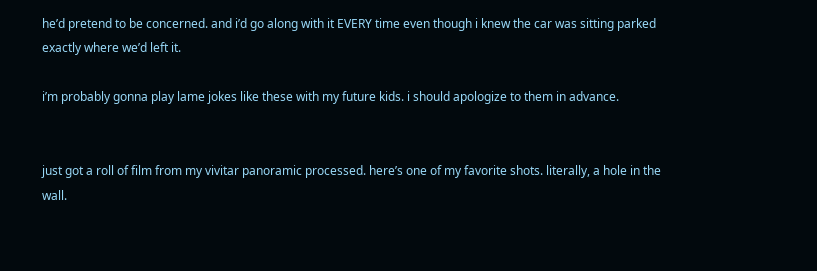he’d pretend to be concerned. and i’d go along with it EVERY time even though i knew the car was sitting parked exactly where we’d left it.

i’m probably gonna play lame jokes like these with my future kids. i should apologize to them in advance.


just got a roll of film from my vivitar panoramic processed. here’s one of my favorite shots. literally, a hole in the wall.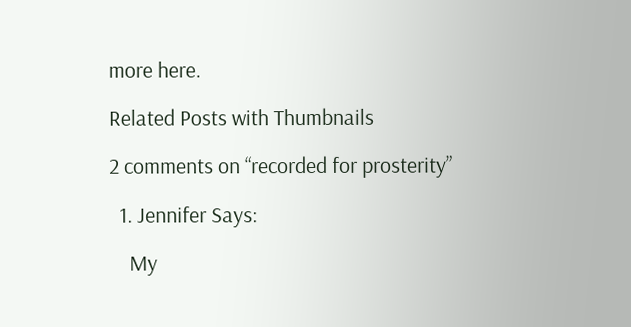more here.

Related Posts with Thumbnails

2 comments on “recorded for prosterity”

  1. Jennifer Says:

    My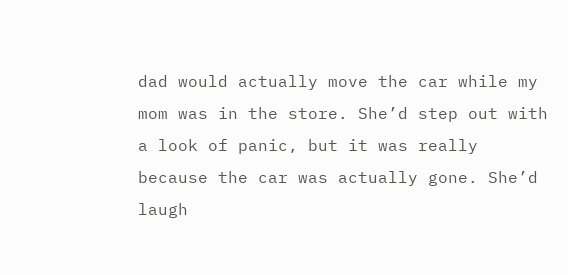dad would actually move the car while my mom was in the store. She’d step out with a look of panic, but it was really because the car was actually gone. She’d laugh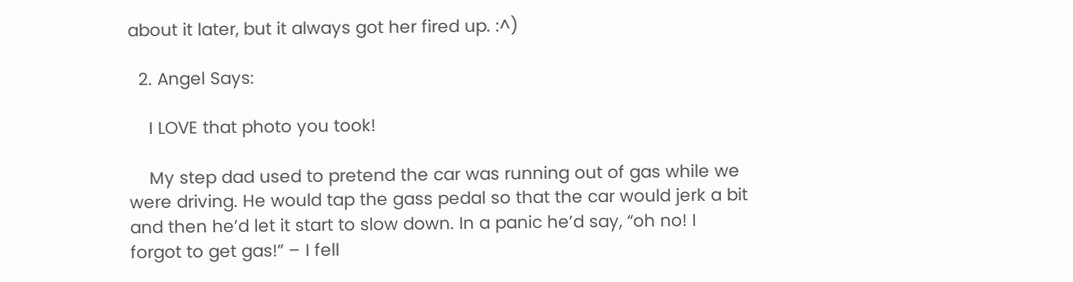about it later, but it always got her fired up. :^)

  2. Angel Says:

    I LOVE that photo you took!

    My step dad used to pretend the car was running out of gas while we were driving. He would tap the gass pedal so that the car would jerk a bit and then he’d let it start to slow down. In a panic he’d say, “oh no! I forgot to get gas!” – I fell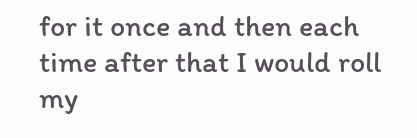for it once and then each time after that I would roll my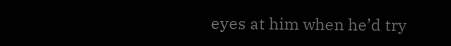eyes at him when he’d try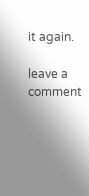it again.

leave a comment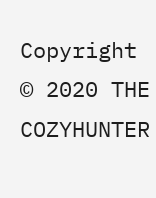Copyright © 2020 THE COZYHUNTER